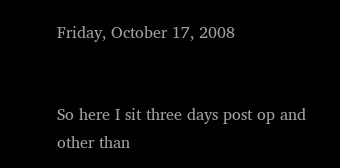Friday, October 17, 2008


So here I sit three days post op and other than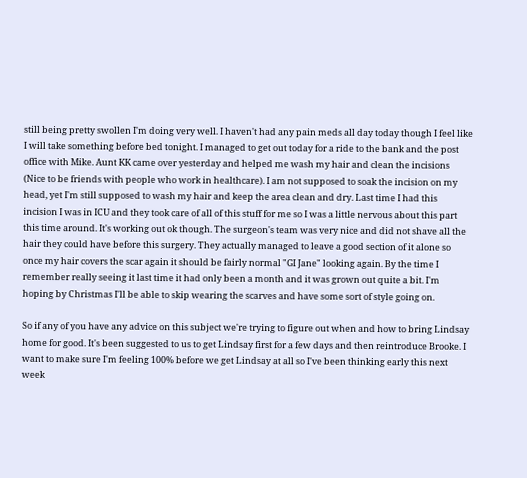still being pretty swollen I'm doing very well. I haven't had any pain meds all day today though I feel like I will take something before bed tonight. I managed to get out today for a ride to the bank and the post office with Mike. Aunt KK came over yesterday and helped me wash my hair and clean the incisions (Nice to be friends with people who work in healthcare). I am not supposed to soak the incision on my head, yet I'm still supposed to wash my hair and keep the area clean and dry. Last time I had this incision I was in ICU and they took care of all of this stuff for me so I was a little nervous about this part this time around. It's working out ok though. The surgeon's team was very nice and did not shave all the hair they could have before this surgery. They actually managed to leave a good section of it alone so once my hair covers the scar again it should be fairly normal "GI Jane" looking again. By the time I remember really seeing it last time it had only been a month and it was grown out quite a bit. I'm hoping by Christmas I'll be able to skip wearing the scarves and have some sort of style going on.

So if any of you have any advice on this subject we're trying to figure out when and how to bring Lindsay home for good. It's been suggested to us to get Lindsay first for a few days and then reintroduce Brooke. I want to make sure I'm feeling 100% before we get Lindsay at all so I've been thinking early this next week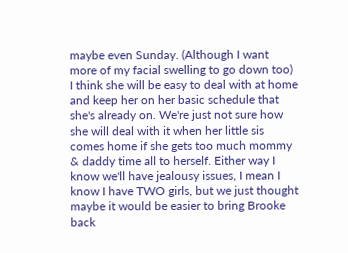maybe even Sunday. (Although I want more of my facial swelling to go down too) I think she will be easy to deal with at home and keep her on her basic schedule that she's already on. We're just not sure how she will deal with it when her little sis comes home if she gets too much mommy & daddy time all to herself. Either way I know we'll have jealousy issues, I mean I know I have TWO girls, but we just thought maybe it would be easier to bring Brooke back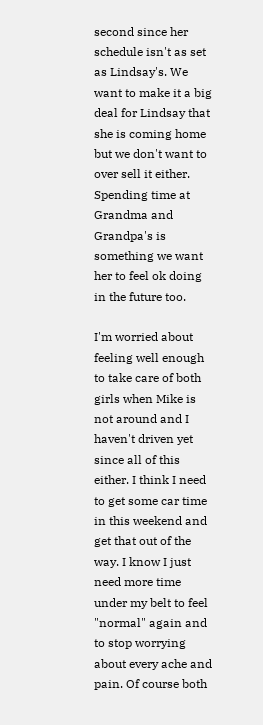second since her schedule isn't as set as Lindsay's. We want to make it a big deal for Lindsay that she is coming home but we don't want to over sell it either. Spending time at Grandma and Grandpa's is something we want her to feel ok doing in the future too.

I'm worried about feeling well enough to take care of both girls when Mike is not around and I haven't driven yet since all of this either. I think I need to get some car time in this weekend and get that out of the way. I know I just need more time under my belt to feel "normal" again and to stop worrying about every ache and pain. Of course both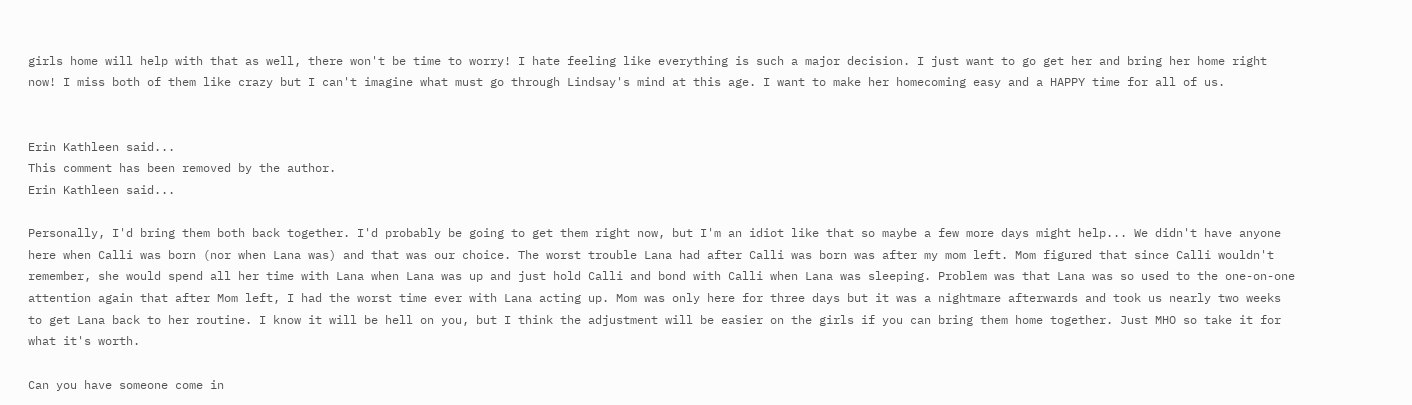girls home will help with that as well, there won't be time to worry! I hate feeling like everything is such a major decision. I just want to go get her and bring her home right now! I miss both of them like crazy but I can't imagine what must go through Lindsay's mind at this age. I want to make her homecoming easy and a HAPPY time for all of us.


Erin Kathleen said...
This comment has been removed by the author.
Erin Kathleen said...

Personally, I'd bring them both back together. I'd probably be going to get them right now, but I'm an idiot like that so maybe a few more days might help... We didn't have anyone here when Calli was born (nor when Lana was) and that was our choice. The worst trouble Lana had after Calli was born was after my mom left. Mom figured that since Calli wouldn't remember, she would spend all her time with Lana when Lana was up and just hold Calli and bond with Calli when Lana was sleeping. Problem was that Lana was so used to the one-on-one attention again that after Mom left, I had the worst time ever with Lana acting up. Mom was only here for three days but it was a nightmare afterwards and took us nearly two weeks to get Lana back to her routine. I know it will be hell on you, but I think the adjustment will be easier on the girls if you can bring them home together. Just MHO so take it for what it's worth.

Can you have someone come in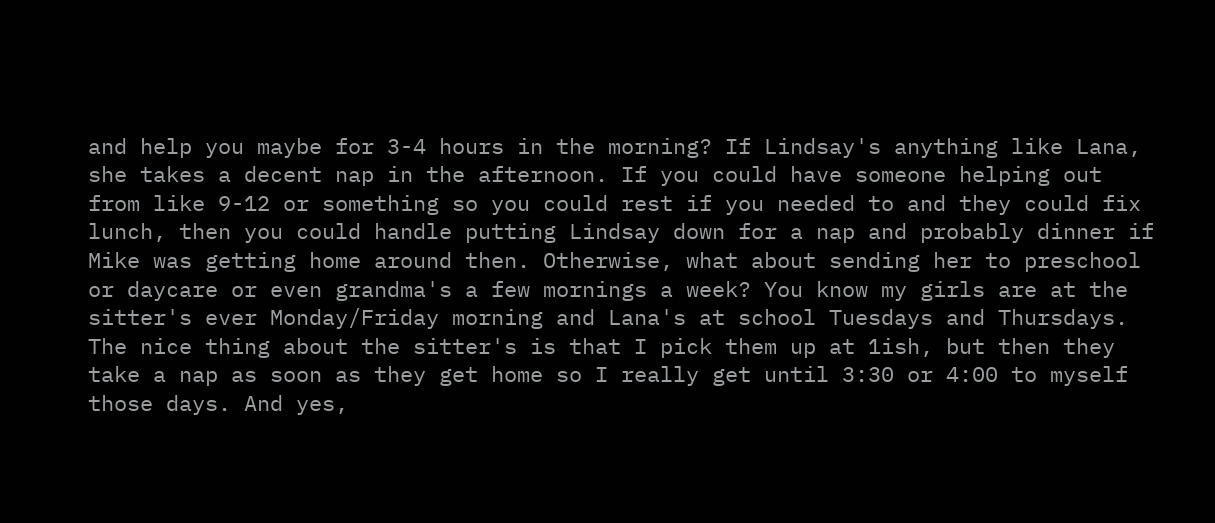and help you maybe for 3-4 hours in the morning? If Lindsay's anything like Lana, she takes a decent nap in the afternoon. If you could have someone helping out from like 9-12 or something so you could rest if you needed to and they could fix lunch, then you could handle putting Lindsay down for a nap and probably dinner if Mike was getting home around then. Otherwise, what about sending her to preschool or daycare or even grandma's a few mornings a week? You know my girls are at the sitter's ever Monday/Friday morning and Lana's at school Tuesdays and Thursdays. The nice thing about the sitter's is that I pick them up at 1ish, but then they take a nap as soon as they get home so I really get until 3:30 or 4:00 to myself those days. And yes,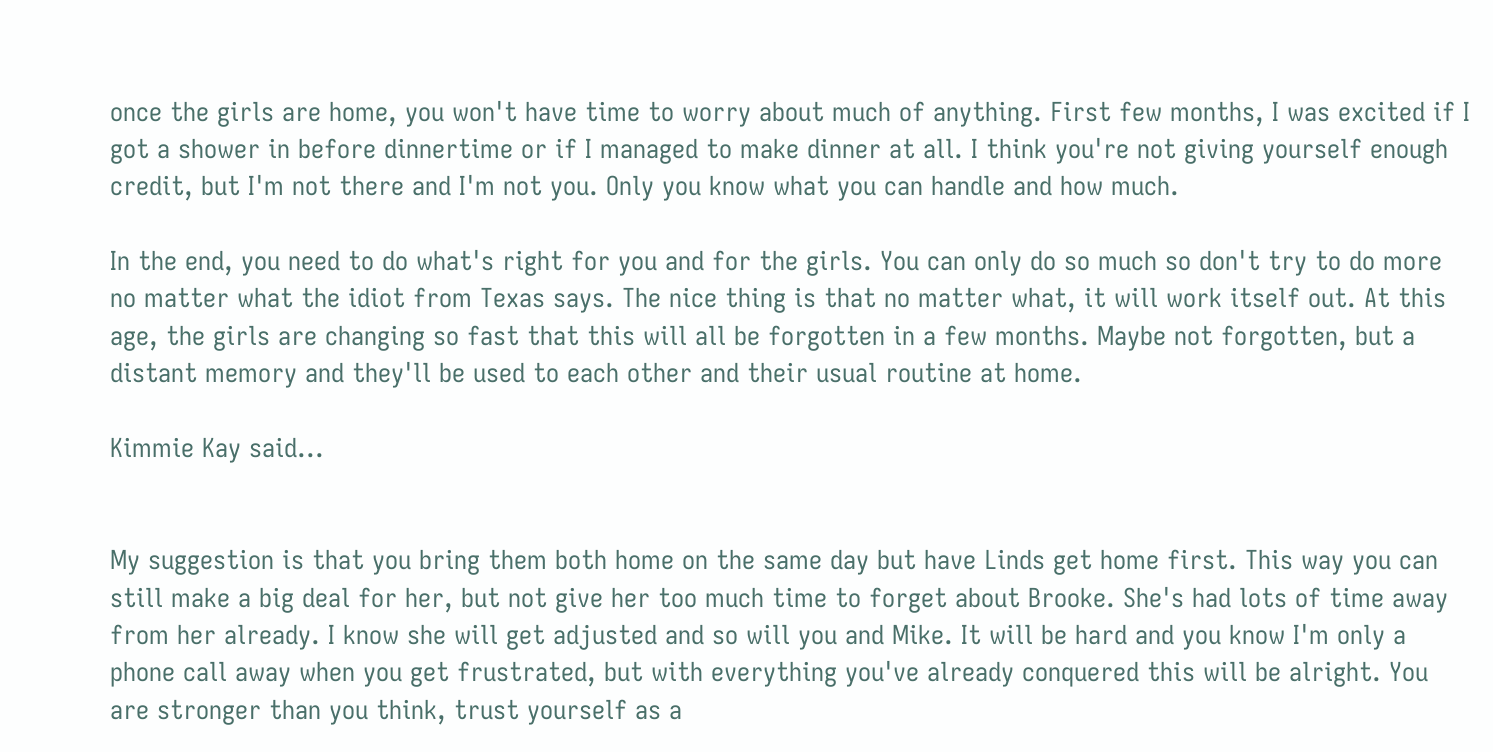once the girls are home, you won't have time to worry about much of anything. First few months, I was excited if I got a shower in before dinnertime or if I managed to make dinner at all. I think you're not giving yourself enough credit, but I'm not there and I'm not you. Only you know what you can handle and how much.

In the end, you need to do what's right for you and for the girls. You can only do so much so don't try to do more no matter what the idiot from Texas says. The nice thing is that no matter what, it will work itself out. At this age, the girls are changing so fast that this will all be forgotten in a few months. Maybe not forgotten, but a distant memory and they'll be used to each other and their usual routine at home.

Kimmie Kay said...


My suggestion is that you bring them both home on the same day but have Linds get home first. This way you can still make a big deal for her, but not give her too much time to forget about Brooke. She's had lots of time away from her already. I know she will get adjusted and so will you and Mike. It will be hard and you know I'm only a phone call away when you get frustrated, but with everything you've already conquered this will be alright. You are stronger than you think, trust yourself as a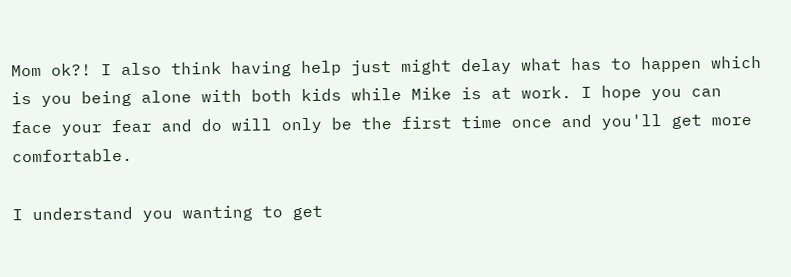Mom ok?! I also think having help just might delay what has to happen which is you being alone with both kids while Mike is at work. I hope you can face your fear and do will only be the first time once and you'll get more comfortable.

I understand you wanting to get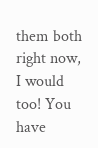them both right now, I would too! You have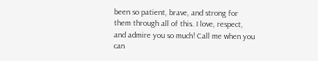been so patient, brave, and strong for them through all of this. I love, respect, and admire you so much! Call me when you can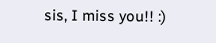sis, I miss you!! :)